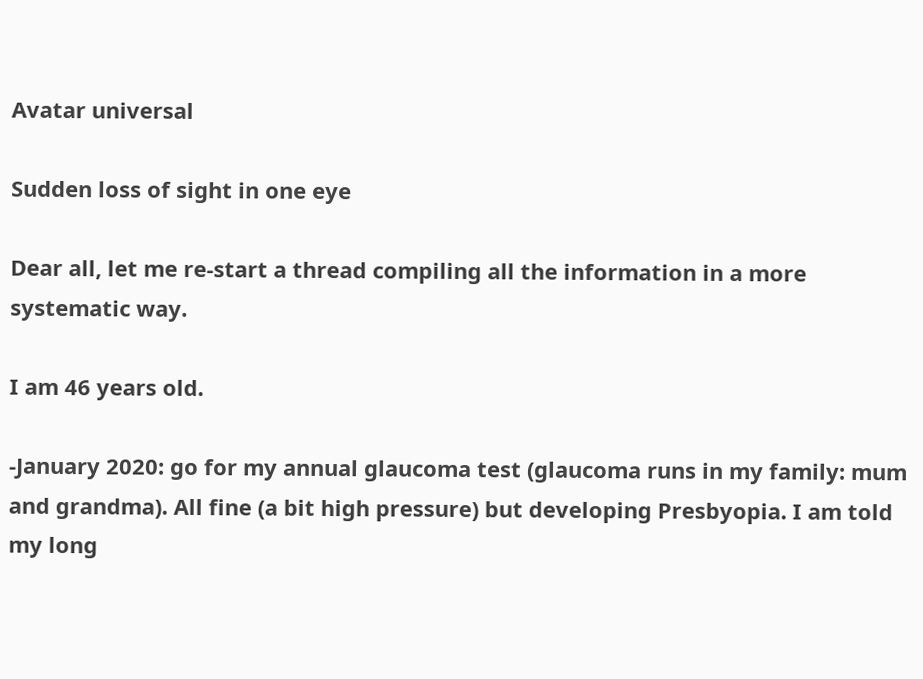Avatar universal

Sudden loss of sight in one eye

Dear all, let me re-start a thread compiling all the information in a more systematic way.

I am 46 years old.

-January 2020: go for my annual glaucoma test (glaucoma runs in my family: mum and grandma). All fine (a bit high pressure) but developing Presbyopia. I am told my long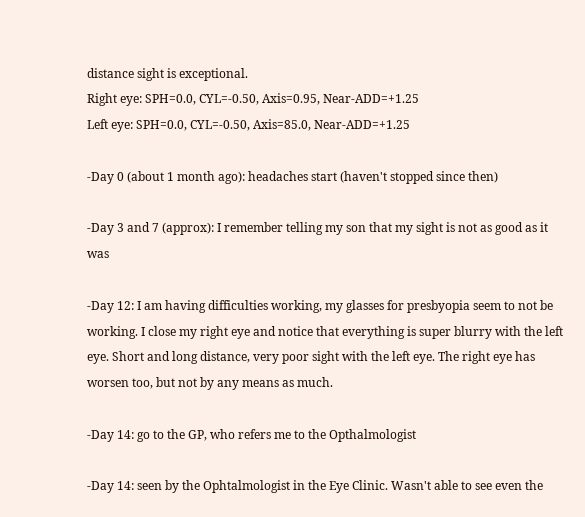distance sight is exceptional.
Right eye: SPH=0.0, CYL=-0.50, Axis=0.95, Near-ADD=+1.25
Left eye: SPH=0.0, CYL=-0.50, Axis=85.0, Near-ADD=+1.25

-Day 0 (about 1 month ago): headaches start (haven't stopped since then)

-Day 3 and 7 (approx): I remember telling my son that my sight is not as good as it was

-Day 12: I am having difficulties working, my glasses for presbyopia seem to not be working. I close my right eye and notice that everything is super blurry with the left eye. Short and long distance, very poor sight with the left eye. The right eye has worsen too, but not by any means as much.

-Day 14: go to the GP, who refers me to the Opthalmologist

-Day 14: seen by the Ophtalmologist in the Eye Clinic. Wasn't able to see even the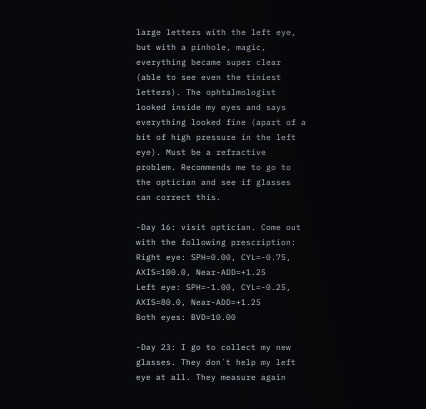large letters with the left eye, but with a pinhole, magic, everything became super clear (able to see even the tiniest letters). The ophtalmologist looked inside my eyes and says everything looked fine (apart of a bit of high pressure in the left eye). Must be a refractive problem. Recommends me to go to the optician and see if glasses can correct this.

-Day 16: visit optician. Come out with the following prescription:
Right eye: SPH=0.00, CYL=-0.75, AXIS=100.0, Near-ADD=+1.25
Left eye: SPH=-1.00, CYL=-0.25, AXIS=80.0, Near-ADD=+1.25
Both eyes: BVD=10.00

-Day 23: I go to collect my new glasses. They don´t help my left eye at all. They measure again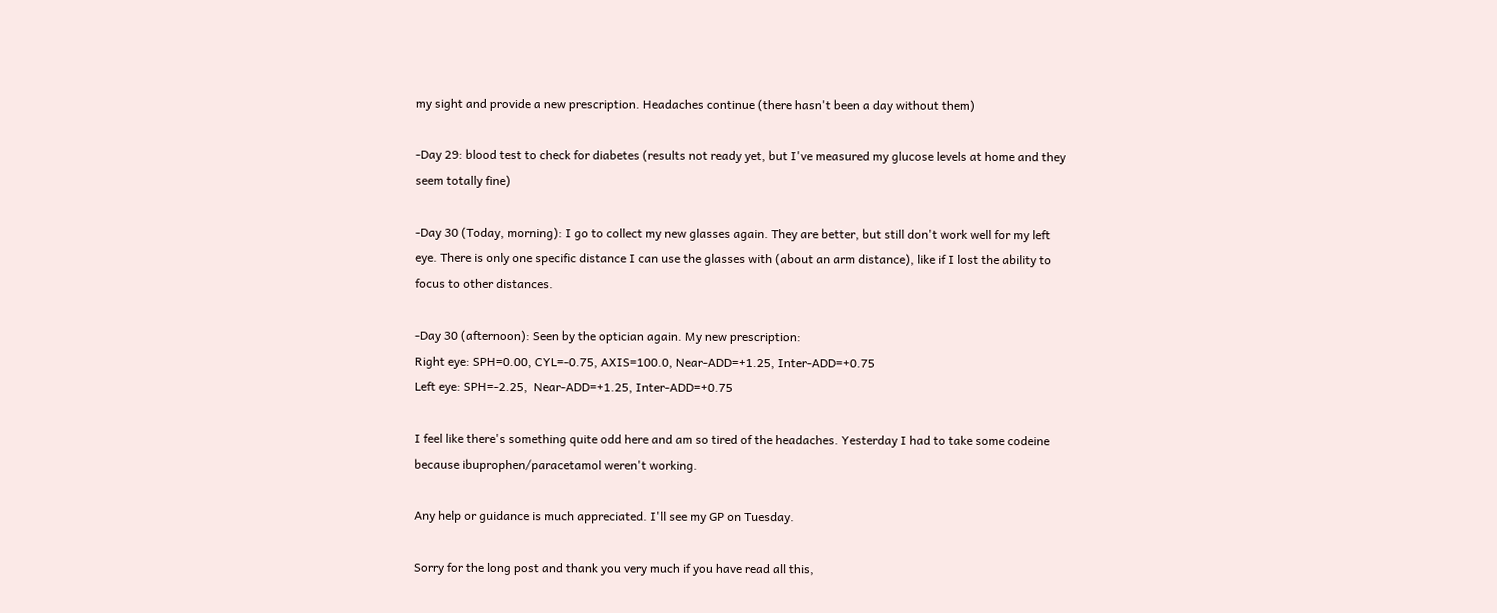my sight and provide a new prescription. Headaches continue (there hasn't been a day without them)

-Day 29: blood test to check for diabetes (results not ready yet, but I've measured my glucose levels at home and they seem totally fine)

-Day 30 (Today, morning): I go to collect my new glasses again. They are better, but still don't work well for my left eye. There is only one specific distance I can use the glasses with (about an arm distance), like if I lost the ability to focus to other distances.

-Day 30 (afternoon): Seen by the optician again. My new prescription:
Right eye: SPH=0.00, CYL=-0.75, AXIS=100.0, Near-ADD=+1.25, Inter-ADD=+0.75
Left eye: SPH=-2.25,  Near-ADD=+1.25, Inter-ADD=+0.75

I feel like there's something quite odd here and am so tired of the headaches. Yesterday I had to take some codeine because ibuprophen/paracetamol weren't working.

Any help or guidance is much appreciated. I'll see my GP on Tuesday.

Sorry for the long post and thank you very much if you have read all this,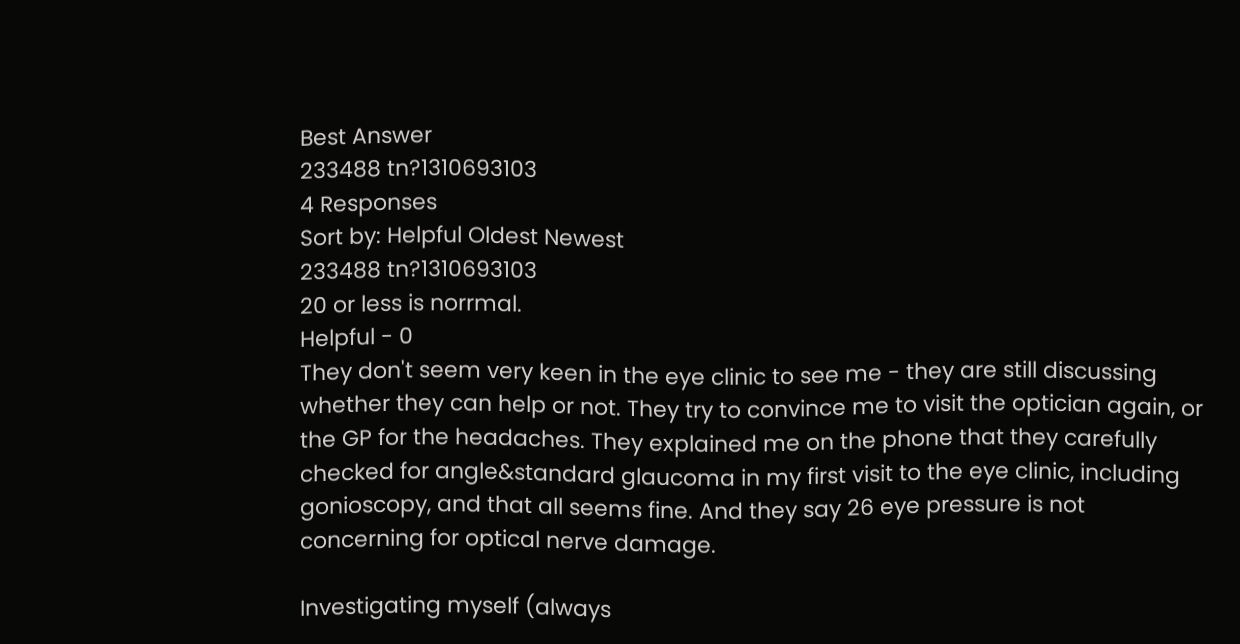Best Answer
233488 tn?1310693103
4 Responses
Sort by: Helpful Oldest Newest
233488 tn?1310693103
20 or less is norrmal.
Helpful - 0
They don't seem very keen in the eye clinic to see me - they are still discussing whether they can help or not. They try to convince me to visit the optician again, or the GP for the headaches. They explained me on the phone that they carefully checked for angle&standard glaucoma in my first visit to the eye clinic, including gonioscopy, and that all seems fine. And they say 26 eye pressure is not concerning for optical nerve damage.

Investigating myself (always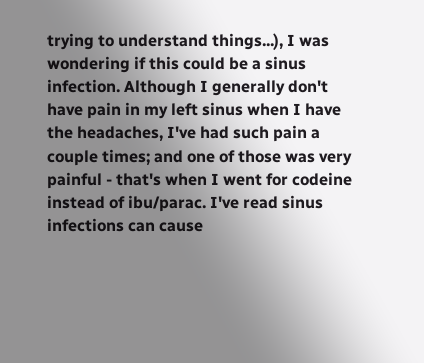trying to understand things...), I was wondering if this could be a sinus infection. Although I generally don't have pain in my left sinus when I have the headaches, I've had such pain a couple times; and one of those was very painful - that's when I went for codeine instead of ibu/parac. I've read sinus infections can cause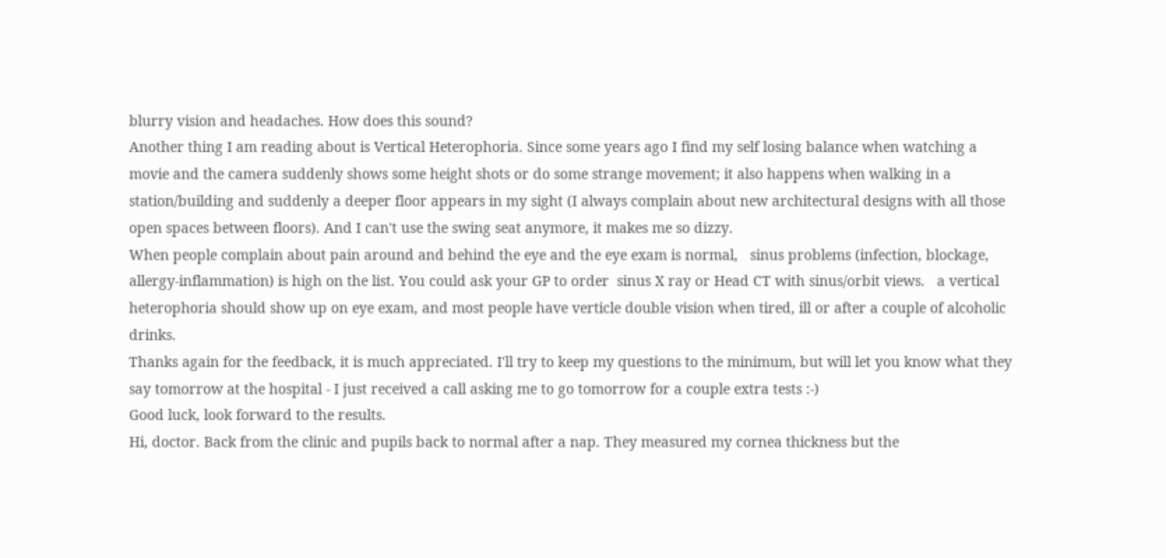blurry vision and headaches. How does this sound?
Another thing I am reading about is Vertical Heterophoria. Since some years ago I find my self losing balance when watching a movie and the camera suddenly shows some height shots or do some strange movement; it also happens when walking in a station/building and suddenly a deeper floor appears in my sight (I always complain about new architectural designs with all those open spaces between floors). And I can't use the swing seat anymore, it makes me so dizzy.
When people complain about pain around and behind the eye and the eye exam is normal,   sinus problems (infection, blockage, allergy-inflammation) is high on the list. You could ask your GP to order  sinus X ray or Head CT with sinus/orbit views.   a vertical heterophoria should show up on eye exam, and most people have verticle double vision when tired, ill or after a couple of alcoholic drinks.
Thanks again for the feedback, it is much appreciated. I'll try to keep my questions to the minimum, but will let you know what they say tomorrow at the hospital - I just received a call asking me to go tomorrow for a couple extra tests :-)
Good luck, look forward to the results.
Hi, doctor. Back from the clinic and pupils back to normal after a nap. They measured my cornea thickness but the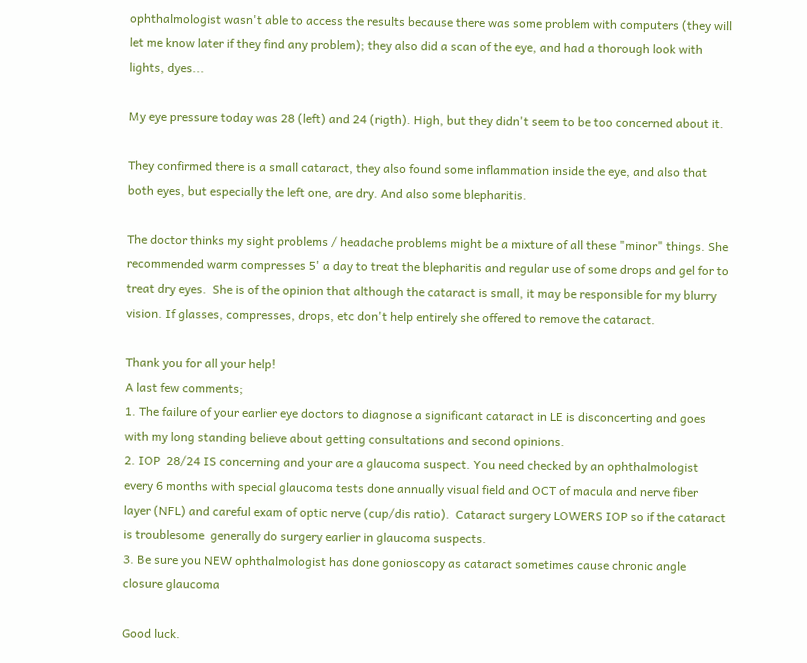ophthalmologist wasn't able to access the results because there was some problem with computers (they will let me know later if they find any problem); they also did a scan of the eye, and had a thorough look with lights, dyes...

My eye pressure today was 28 (left) and 24 (rigth). High, but they didn't seem to be too concerned about it.

They confirmed there is a small cataract, they also found some inflammation inside the eye, and also that both eyes, but especially the left one, are dry. And also some blepharitis.

The doctor thinks my sight problems / headache problems might be a mixture of all these "minor" things. She recommended warm compresses 5' a day to treat the blepharitis and regular use of some drops and gel for to  treat dry eyes.  She is of the opinion that although the cataract is small, it may be responsible for my blurry vision. If glasses, compresses, drops, etc don't help entirely she offered to remove the cataract.

Thank you for all your help!
A last few comments;
1. The failure of your earlier eye doctors to diagnose a significant cataract in LE is disconcerting and goes with my long standing believe about getting consultations and second opinions.
2. IOP  28/24 IS concerning and your are a glaucoma suspect. You need checked by an ophthalmologist every 6 months with special glaucoma tests done annually visual field and OCT of macula and nerve fiber layer (NFL) and careful exam of optic nerve (cup/dis ratio).  Cataract surgery LOWERS IOP so if the cataract is troublesome  generally do surgery earlier in glaucoma suspects.
3. Be sure you NEW ophthalmologist has done gonioscopy as cataract sometimes cause chronic angle closure glaucoma

Good luck.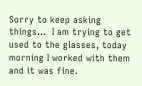Sorry to keep asking things...  I am trying to get used to the glasses, today morning I worked with them and it was fine.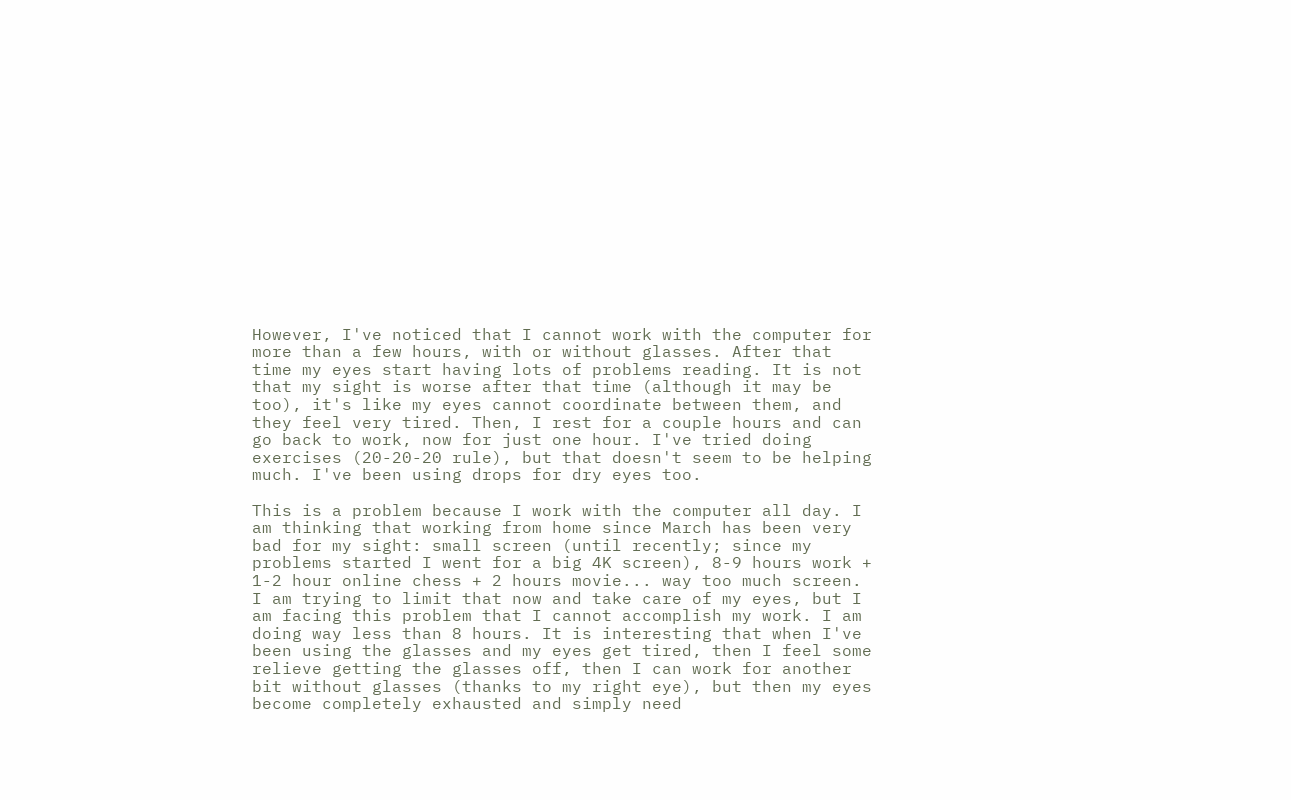However, I've noticed that I cannot work with the computer for more than a few hours, with or without glasses. After that time my eyes start having lots of problems reading. It is not that my sight is worse after that time (although it may be too), it's like my eyes cannot coordinate between them, and they feel very tired. Then, I rest for a couple hours and can go back to work, now for just one hour. I've tried doing exercises (20-20-20 rule), but that doesn't seem to be helping much. I've been using drops for dry eyes too.

This is a problem because I work with the computer all day. I am thinking that working from home since March has been very bad for my sight: small screen (until recently; since my problems started I went for a big 4K screen), 8-9 hours work + 1-2 hour online chess + 2 hours movie... way too much screen. I am trying to limit that now and take care of my eyes, but I am facing this problem that I cannot accomplish my work. I am doing way less than 8 hours. It is interesting that when I've been using the glasses and my eyes get tired, then I feel some relieve getting the glasses off, then I can work for another bit without glasses (thanks to my right eye), but then my eyes become completely exhausted and simply need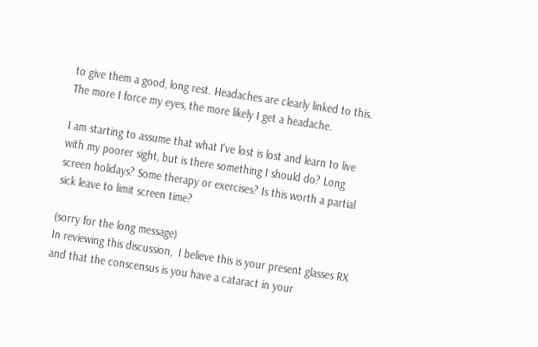to give them a good, long rest. Headaches are clearly linked to this. The more I force my eyes, the more likely I get a headache.

I am starting to assume that what I've lost is lost and learn to live with my poorer sight, but is there something I should do? Long screen holidays? Some therapy or exercises? Is this worth a partial sick leave to limit screen time?

(sorry for the long message)
In reviewing this discussion,  I believe this is your present glasses RX and that the conscensus is you have a cataract in your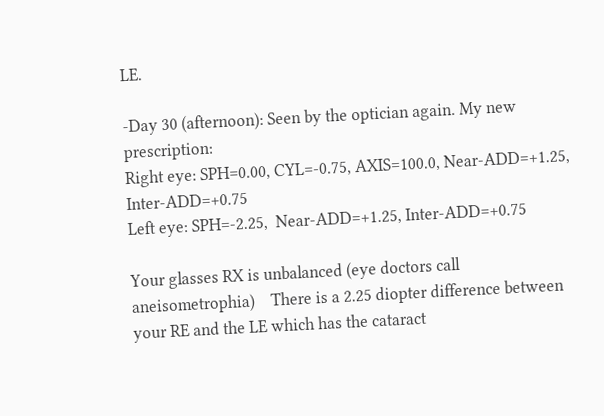LE.

-Day 30 (afternoon): Seen by the optician again. My new prescription:
Right eye: SPH=0.00, CYL=-0.75, AXIS=100.0, Near-ADD=+1.25, Inter-ADD=+0.75
Left eye: SPH=-2.25,  Near-ADD=+1.25, Inter-ADD=+0.75

Your glasses RX is unbalanced (eye doctors call aneisometrophia)    There is a 2.25 diopter difference between your RE and the LE which has the cataract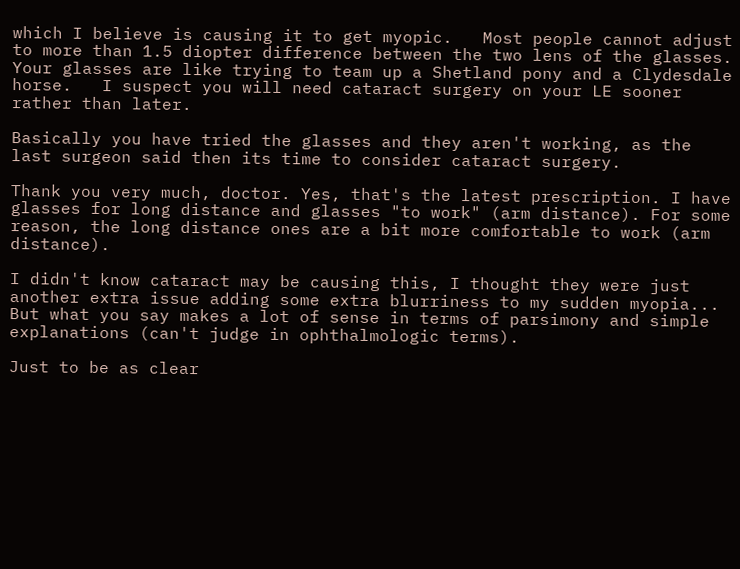which I believe is causing it to get myopic.   Most people cannot adjust to more than 1.5 diopter difference between the two lens of the glasses.    Your glasses are like trying to team up a Shetland pony and a Clydesdale horse.   I suspect you will need cataract surgery on your LE sooner rather than later.

Basically you have tried the glasses and they aren't working, as the last surgeon said then its time to consider cataract surgery.

Thank you very much, doctor. Yes, that's the latest prescription. I have glasses for long distance and glasses "to work" (arm distance). For some reason, the long distance ones are a bit more comfortable to work (arm distance).

I didn't know cataract may be causing this, I thought they were just another extra issue adding some extra blurriness to my sudden myopia... But what you say makes a lot of sense in terms of parsimony and simple explanations (can't judge in ophthalmologic terms).

Just to be as clear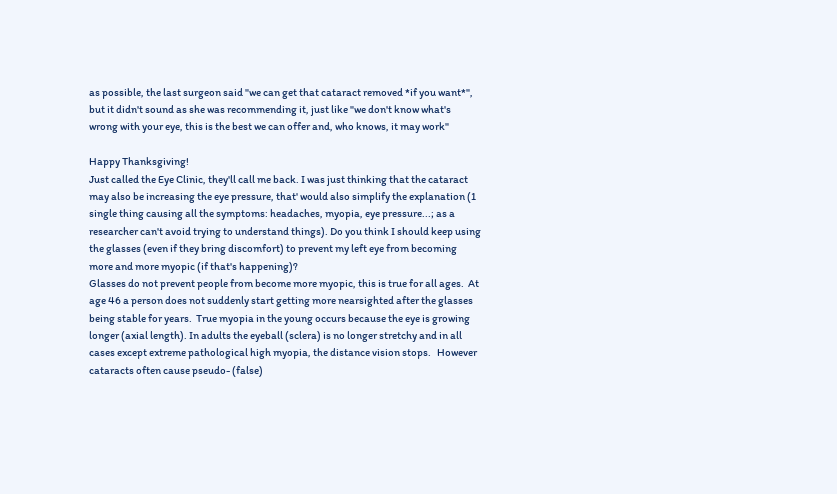as possible, the last surgeon said "we can get that cataract removed *if you want*", but it didn't sound as she was recommending it, just like "we don't know what's wrong with your eye, this is the best we can offer and, who knows, it may work"

Happy Thanksgiving!
Just called the Eye Clinic, they'll call me back. I was just thinking that the cataract may also be increasing the eye pressure, that' would also simplify the explanation (1  single thing causing all the symptoms: headaches, myopia, eye pressure...; as a researcher can't avoid trying to understand things). Do you think I should keep using the glasses (even if they bring discomfort) to prevent my left eye from becoming more and more myopic (if that's happening)?
Glasses do not prevent people from become more myopic, this is true for all ages.  At age 46 a person does not suddenly start getting more nearsighted after the glasses being stable for years.  True myopia in the young occurs because the eye is growing longer (axial length). In adults the eyeball (sclera) is no longer stretchy and in all cases except extreme pathological high myopia, the distance vision stops.   However cataracts often cause pseudo- (false)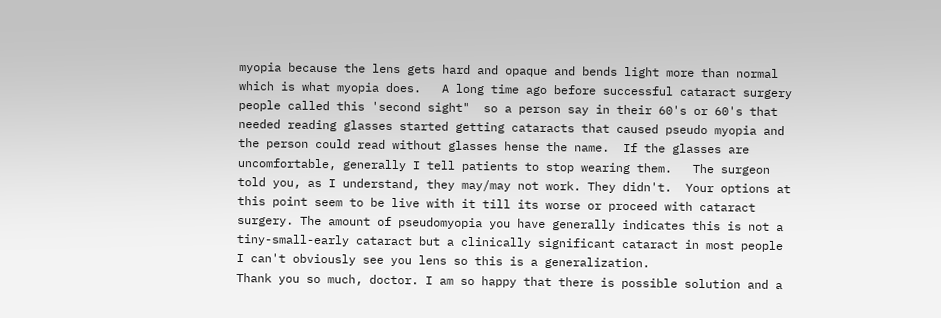myopia because the lens gets hard and opaque and bends light more than normal which is what myopia does.   A long time ago before successful cataract surgery people called this 'second sight"  so a person say in their 60's or 60's that needed reading glasses started getting cataracts that caused pseudo myopia and the person could read without glasses hense the name.  If the glasses are uncomfortable, generally I tell patients to stop wearing them.   The surgeon told you, as I understand, they may/may not work. They didn't.  Your options at this point seem to be live with it till its worse or proceed with cataract surgery. The amount of pseudomyopia you have generally indicates this is not a tiny-small-early cataract but a clinically significant cataract in most people I can't obviously see you lens so this is a generalization.
Thank you so much, doctor. I am so happy that there is possible solution and a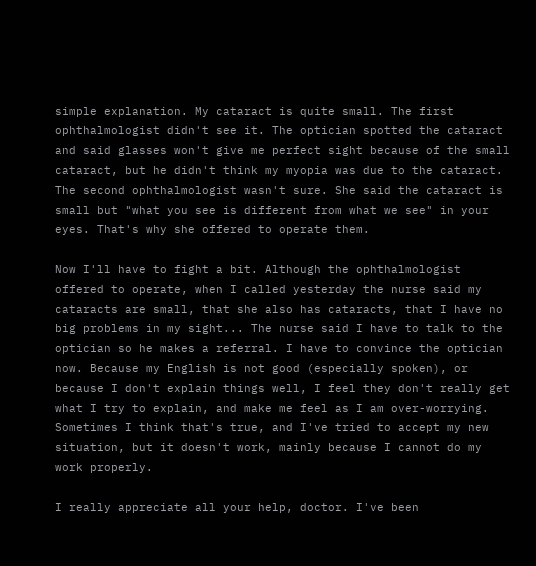simple explanation. My cataract is quite small. The first ophthalmologist didn't see it. The optician spotted the cataract and said glasses won't give me perfect sight because of the small cataract, but he didn't think my myopia was due to the cataract. The second ophthalmologist wasn't sure. She said the cataract is small but "what you see is different from what we see" in your eyes. That's why she offered to operate them.

Now I'll have to fight a bit. Although the ophthalmologist offered to operate, when I called yesterday the nurse said my cataracts are small, that she also has cataracts, that I have no big problems in my sight... The nurse said I have to talk to the optician so he makes a referral. I have to convince the optician now. Because my English is not good (especially spoken), or because I don't explain things well, I feel they don't really get what I try to explain, and make me feel as I am over-worrying. Sometimes I think that's true, and I've tried to accept my new situation, but it doesn't work, mainly because I cannot do my work properly.

I really appreciate all your help, doctor. I've been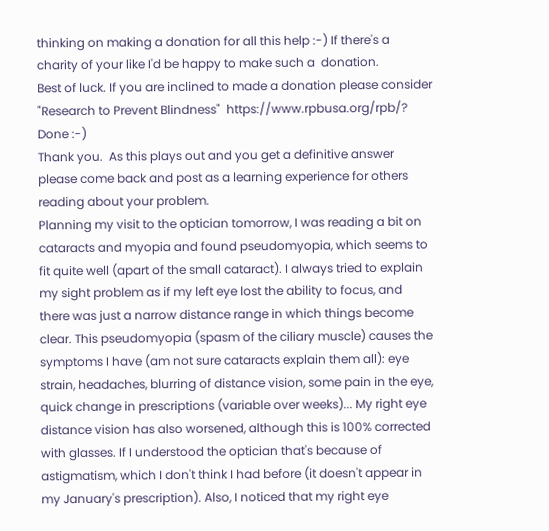thinking on making a donation for all this help :-) If there's a charity of your like I'd be happy to make such a  donation.
Best of luck. If you are inclined to made a donation please consider "Research to Prevent Blindness"  https://www.rpbusa.org/rpb/?
Done :-)
Thank you.  As this plays out and you get a definitive answer please come back and post as a learning experience for others reading about your problem.
Planning my visit to the optician tomorrow, I was reading a bit on cataracts and myopia and found pseudomyopia, which seems to fit quite well (apart of the small cataract). I always tried to explain my sight problem as if my left eye lost the ability to focus, and there was just a narrow distance range in which things become clear. This pseudomyopia (spasm of the ciliary muscle) causes the symptoms I have (am not sure cataracts explain them all): eye strain, headaches, blurring of distance vision, some pain in the eye, quick change in prescriptions (variable over weeks)... My right eye distance vision has also worsened, although this is 100% corrected with glasses. If I understood the optician that's because of astigmatism, which I don't think I had before (it doesn't appear in my January's prescription). Also, I noticed that my right eye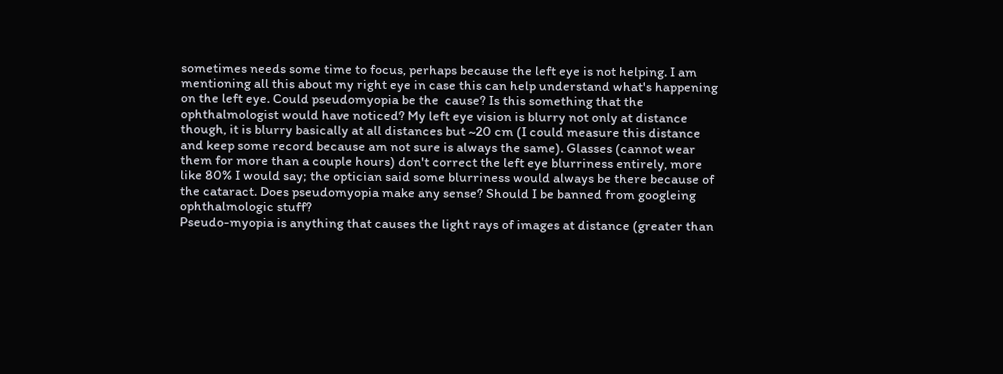sometimes needs some time to focus, perhaps because the left eye is not helping. I am mentioning all this about my right eye in case this can help understand what's happening on the left eye. Could pseudomyopia be the  cause? Is this something that the ophthalmologist would have noticed? My left eye vision is blurry not only at distance though, it is blurry basically at all distances but ~20 cm (I could measure this distance and keep some record because am not sure is always the same). Glasses (cannot wear them for more than a couple hours) don't correct the left eye blurriness entirely, more like 80% I would say; the optician said some blurriness would always be there because of the cataract. Does pseudomyopia make any sense? Should I be banned from googleing ophthalmologic stuff?
Pseudo-myopia is anything that causes the light rays of images at distance (greater than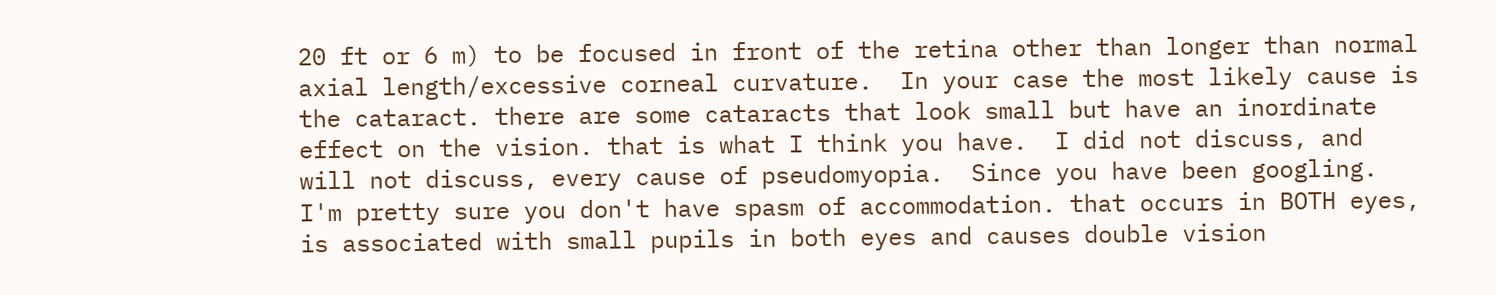20 ft or 6 m) to be focused in front of the retina other than longer than normal axial length/excessive corneal curvature.  In your case the most likely cause is the cataract. there are some cataracts that look small but have an inordinate effect on the vision. that is what I think you have.  I did not discuss, and will not discuss, every cause of pseudomyopia.  Since you have been googling.    I'm pretty sure you don't have spasm of accommodation. that occurs in BOTH eyes, is associated with small pupils in both eyes and causes double vision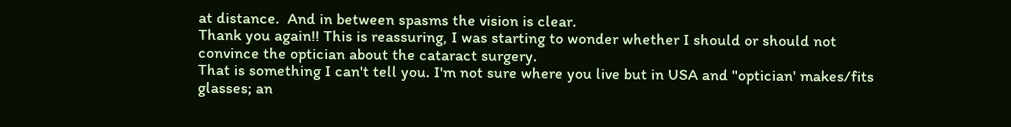at distance.  And in between spasms the vision is clear.
Thank you again!! This is reassuring, I was starting to wonder whether I should or should not convince the optician about the cataract surgery.
That is something I can't tell you. I'm not sure where you live but in USA and "optician' makes/fits glasses; an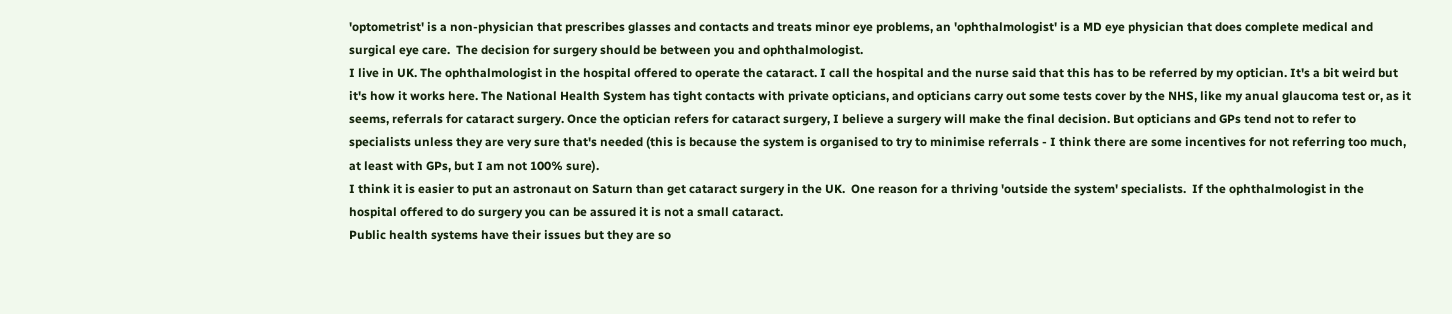'optometrist' is a non-physician that prescribes glasses and contacts and treats minor eye problems, an 'ophthalmologist' is a MD eye physician that does complete medical and surgical eye care.  The decision for surgery should be between you and ophthalmologist.
I live in UK. The ophthalmologist in the hospital offered to operate the cataract. I call the hospital and the nurse said that this has to be referred by my optician. It's a bit weird but it's how it works here. The National Health System has tight contacts with private opticians, and opticians carry out some tests cover by the NHS, like my anual glaucoma test or, as it seems, referrals for cataract surgery. Once the optician refers for cataract surgery, I believe a surgery will make the final decision. But opticians and GPs tend not to refer to specialists unless they are very sure that's needed (this is because the system is organised to try to minimise referrals - I think there are some incentives for not referring too much, at least with GPs, but I am not 100% sure).
I think it is easier to put an astronaut on Saturn than get cataract surgery in the UK.  One reason for a thriving 'outside the system' specialists.  If the ophthalmologist in the hospital offered to do surgery you can be assured it is not a small cataract.
Public health systems have their issues but they are so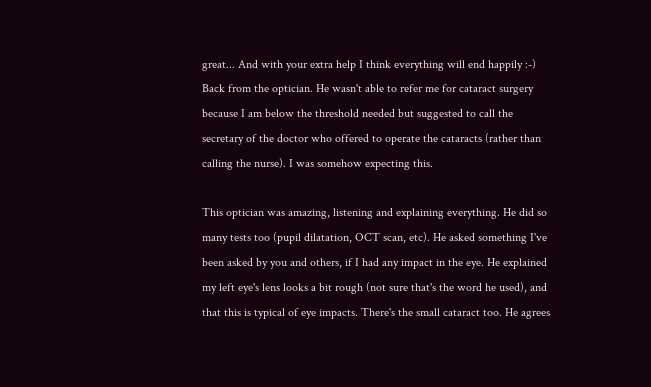great... And with your extra help I think everything will end happily :-)
Back from the optician. He wasn't able to refer me for cataract surgery because I am below the threshold needed but suggested to call the secretary of the doctor who offered to operate the cataracts (rather than calling the nurse). I was somehow expecting this.

This optician was amazing, listening and explaining everything. He did so many tests too (pupil dilatation, OCT scan, etc). He asked something I've been asked by you and others, if I had any impact in the eye. He explained my left eye's lens looks a bit rough (not sure that's the word he used), and that this is typical of eye impacts. There's the small cataract too. He agrees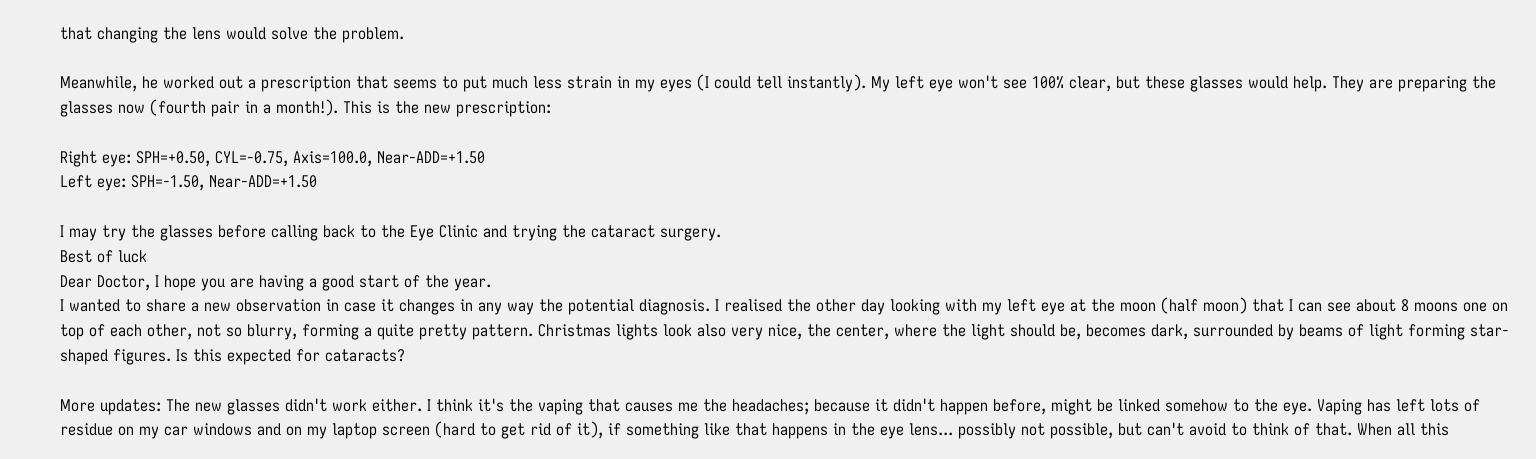that changing the lens would solve the problem.

Meanwhile, he worked out a prescription that seems to put much less strain in my eyes (I could tell instantly). My left eye won't see 100% clear, but these glasses would help. They are preparing the glasses now (fourth pair in a month!). This is the new prescription:

Right eye: SPH=+0.50, CYL=-0.75, Axis=100.0, Near-ADD=+1.50
Left eye: SPH=-1.50, Near-ADD=+1.50

I may try the glasses before calling back to the Eye Clinic and trying the cataract surgery.
Best of luck
Dear Doctor, I hope you are having a good start of the year.
I wanted to share a new observation in case it changes in any way the potential diagnosis. I realised the other day looking with my left eye at the moon (half moon) that I can see about 8 moons one on top of each other, not so blurry, forming a quite pretty pattern. Christmas lights look also very nice, the center, where the light should be, becomes dark, surrounded by beams of light forming star-shaped figures. Is this expected for cataracts?

More updates: The new glasses didn't work either. I think it's the vaping that causes me the headaches; because it didn't happen before, might be linked somehow to the eye. Vaping has left lots of residue on my car windows and on my laptop screen (hard to get rid of it), if something like that happens in the eye lens... possibly not possible, but can't avoid to think of that. When all this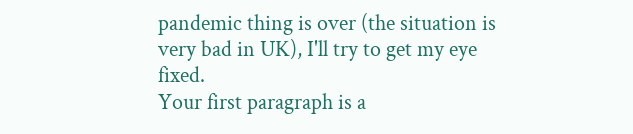pandemic thing is over (the situation is very bad in UK), I'll try to get my eye fixed.
Your first paragraph is a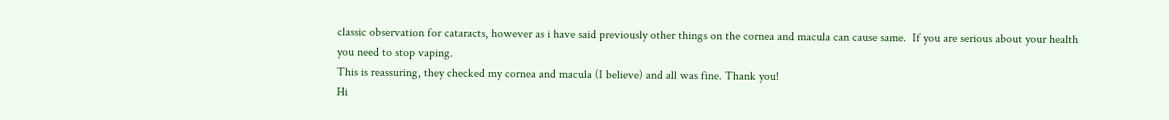classic observation for cataracts, however as i have said previously other things on the cornea and macula can cause same.  If you are serious about your health you need to stop vaping.
This is reassuring, they checked my cornea and macula (I believe) and all was fine. Thank you!
Hi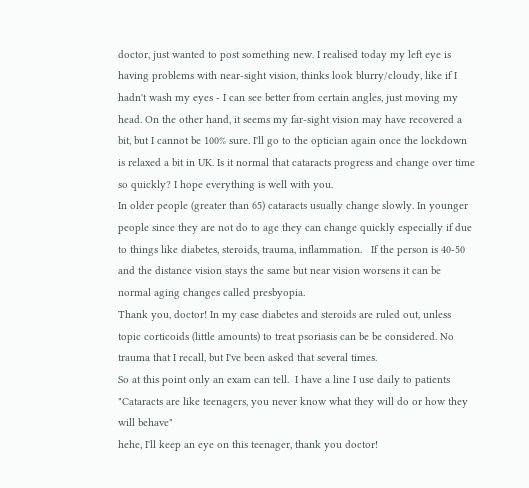doctor, just wanted to post something new. I realised today my left eye is having problems with near-sight vision, thinks look blurry/cloudy, like if I hadn't wash my eyes - I can see better from certain angles, just moving my head. On the other hand, it seems my far-sight vision may have recovered a bit, but I cannot be 100% sure. I'll go to the optician again once the lockdown is relaxed a bit in UK. Is it normal that cataracts progress and change over time so quickly? I hope everything is well with you.
In older people (greater than 65) cataracts usually change slowly. In younger people since they are not do to age they can change quickly especially if due to things like diabetes, steroids, trauma, inflammation.   If the person is 40-50 and the distance vision stays the same but near vision worsens it can be normal aging changes called presbyopia.
Thank you, doctor! In my case diabetes and steroids are ruled out, unless topic corticoids (little amounts) to treat psoriasis can be be considered. No trauma that I recall, but I've been asked that several times.
So at this point only an exam can tell.  I have a line I use daily to patients "Cataracts are like teenagers, you never know what they will do or how they will behave"
hehe, I'll keep an eye on this teenager, thank you doctor!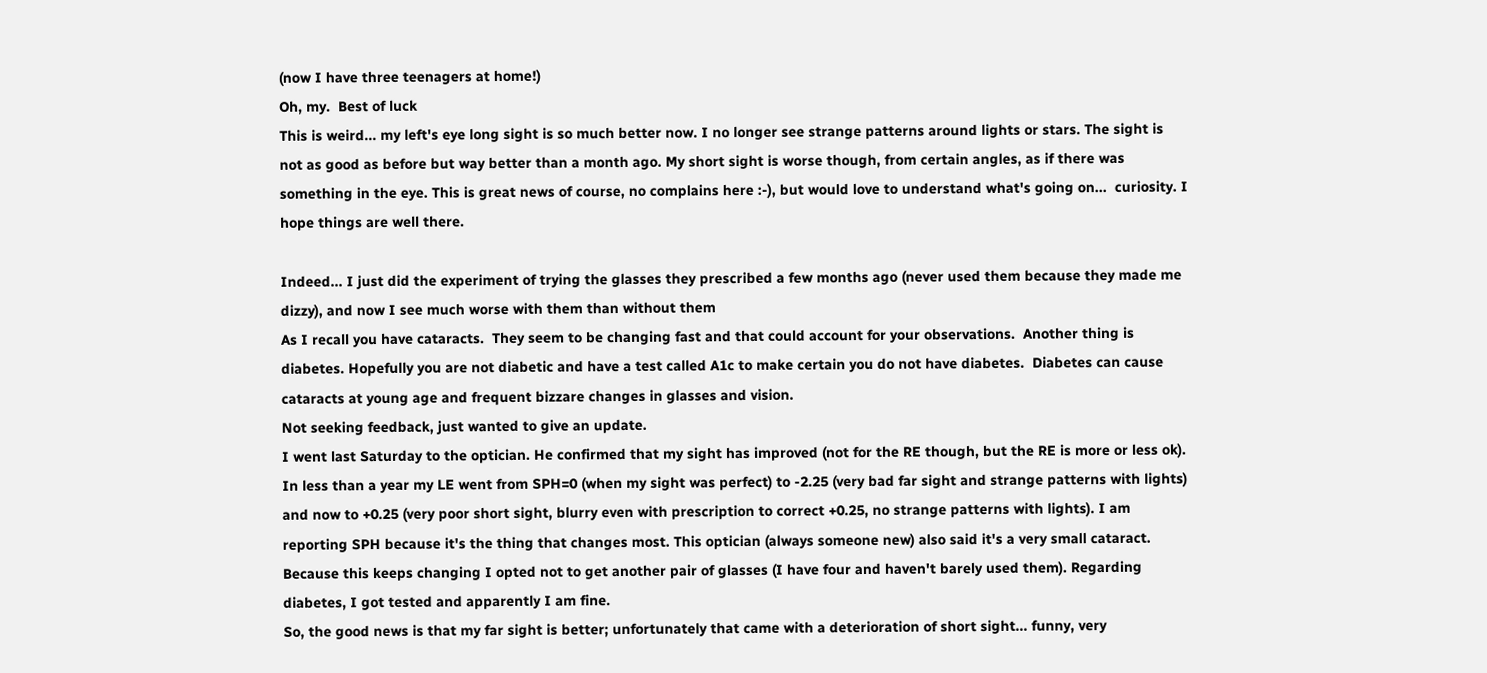(now I have three teenagers at home!)
Oh, my.  Best of luck
This is weird... my left's eye long sight is so much better now. I no longer see strange patterns around lights or stars. The sight is not as good as before but way better than a month ago. My short sight is worse though, from certain angles, as if there was something in the eye. This is great news of course, no complains here :-), but would love to understand what's going on...  curiosity. I hope things are well there.

Indeed... I just did the experiment of trying the glasses they prescribed a few months ago (never used them because they made me dizzy), and now I see much worse with them than without them
As I recall you have cataracts.  They seem to be changing fast and that could account for your observations.  Another thing is diabetes. Hopefully you are not diabetic and have a test called A1c to make certain you do not have diabetes.  Diabetes can cause cataracts at young age and frequent bizzare changes in glasses and vision.
Not seeking feedback, just wanted to give an update.
I went last Saturday to the optician. He confirmed that my sight has improved (not for the RE though, but the RE is more or less ok). In less than a year my LE went from SPH=0 (when my sight was perfect) to -2.25 (very bad far sight and strange patterns with lights) and now to +0.25 (very poor short sight, blurry even with prescription to correct +0.25, no strange patterns with lights). I am reporting SPH because it's the thing that changes most. This optician (always someone new) also said it's a very small cataract. Because this keeps changing I opted not to get another pair of glasses (I have four and haven't barely used them). Regarding diabetes, I got tested and apparently I am fine.
So, the good news is that my far sight is better; unfortunately that came with a deterioration of short sight... funny, very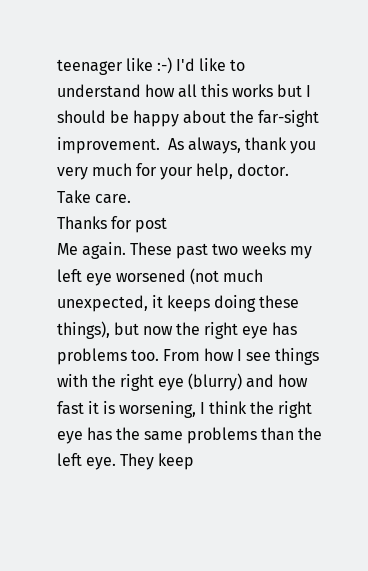teenager like :-) I'd like to understand how all this works but I should be happy about the far-sight improvement.  As always, thank you very much for your help, doctor. Take care.
Thanks for post
Me again. These past two weeks my left eye worsened (not much unexpected, it keeps doing these things), but now the right eye has problems too. From how I see things with the right eye (blurry) and how fast it is worsening, I think the right eye has the same problems than the left eye. They keep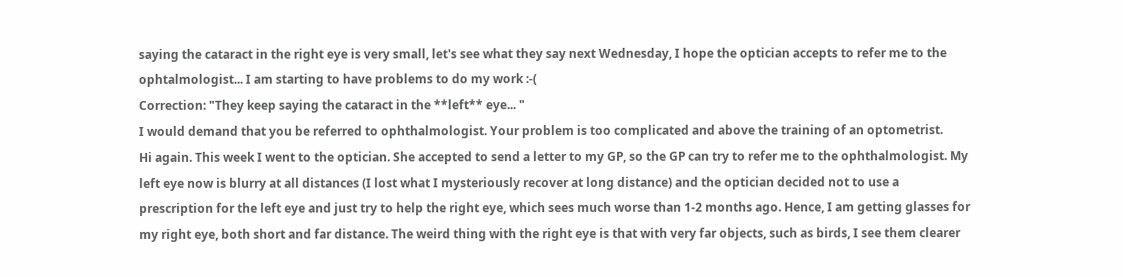saying the cataract in the right eye is very small, let's see what they say next Wednesday, I hope the optician accepts to refer me to the ophtalmologist... I am starting to have problems to do my work :-(
Correction: "They keep saying the cataract in the **left** eye... "
I would demand that you be referred to ophthalmologist. Your problem is too complicated and above the training of an optometrist.
Hi again. This week I went to the optician. She accepted to send a letter to my GP, so the GP can try to refer me to the ophthalmologist. My left eye now is blurry at all distances (I lost what I mysteriously recover at long distance) and the optician decided not to use a prescription for the left eye and just try to help the right eye, which sees much worse than 1-2 months ago. Hence, I am getting glasses for my right eye, both short and far distance. The weird thing with the right eye is that with very far objects, such as birds, I see them clearer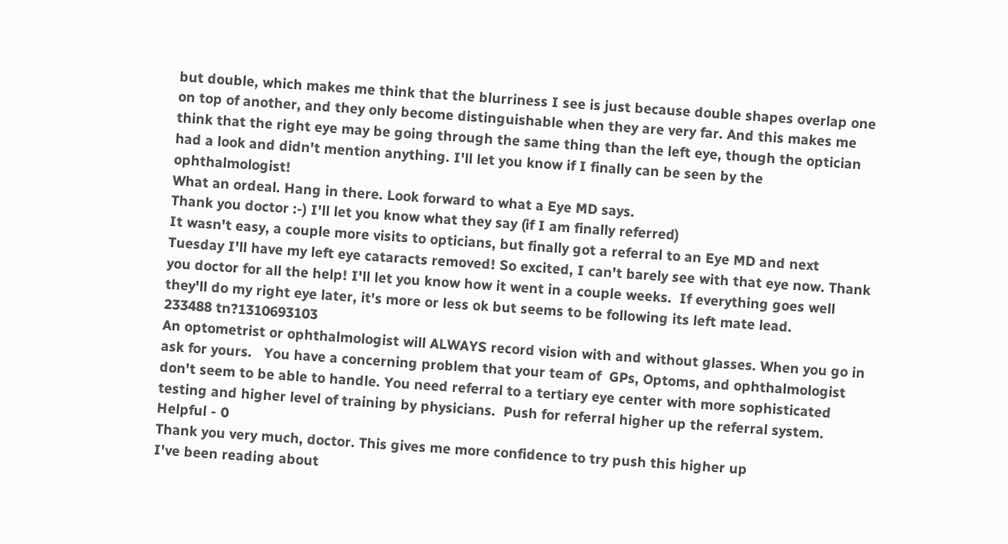but double, which makes me think that the blurriness I see is just because double shapes overlap one on top of another, and they only become distinguishable when they are very far. And this makes me think that the right eye may be going through the same thing than the left eye, though the optician had a look and didn't mention anything. I'll let you know if I finally can be seen by the ophthalmologist!
What an ordeal. Hang in there. Look forward to what a Eye MD says.
Thank you doctor :-) I'll let you know what they say (if I am finally referred)
It wasn't easy, a couple more visits to opticians, but finally got a referral to an Eye MD and next Tuesday I'll have my left eye cataracts removed! So excited, I can't barely see with that eye now. Thank you doctor for all the help! I'll let you know how it went in a couple weeks.  If everything goes well they'll do my right eye later, it's more or less ok but seems to be following its left mate lead.
233488 tn?1310693103
An optometrist or ophthalmologist will ALWAYS record vision with and without glasses. When you go in ask for yours.   You have a concerning problem that your team of  GPs, Optoms, and ophthalmologist don't seem to be able to handle. You need referral to a tertiary eye center with more sophisticated testing and higher level of training by physicians.  Push for referral higher up the referral system.
Helpful - 0
Thank you very much, doctor. This gives me more confidence to try push this higher up
I've been reading about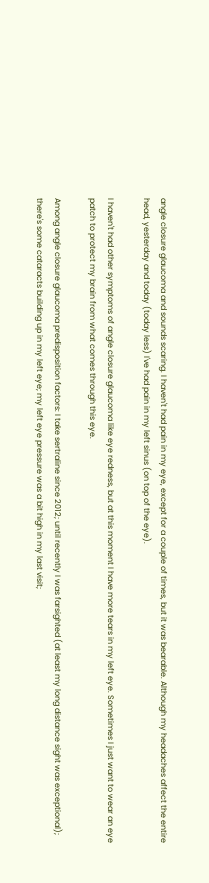angle closure glaucoma and sounds scaring. I haven't had pain in my eye, except for a couple of times, but it was bearable. Although my headaches affect the entire head, yesterday and today (today less) I've had pain in my left sinus (on top of the eye).

I haven't had other symptoms of angle closure glaucoma like eye redness, but at this moment I have more tears in my left eye. Sometimes I just want to wear an eye patch to protect my brain from what comes through this eye.

Among angle closure glaucoma predisposition factors: I take sertraline since 2012; until recently I was farsighted (at least my long distance sight was exceptional); there's some cataracts building up in my left eye; my left eye pressure was a bit high in my last visit;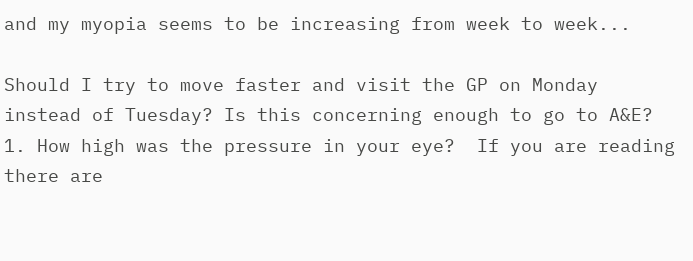and my myopia seems to be increasing from week to week...

Should I try to move faster and visit the GP on Monday instead of Tuesday? Is this concerning enough to go to A&E?
1. How high was the pressure in your eye?  If you are reading there are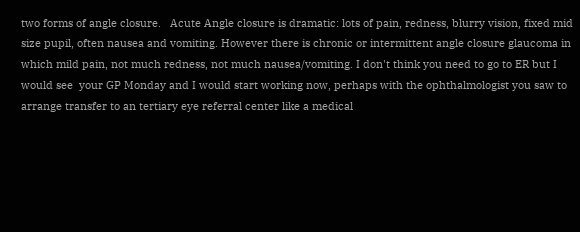two forms of angle closure.   Acute Angle closure is dramatic: lots of pain, redness, blurry vision, fixed mid size pupil, often nausea and vomiting. However there is chronic or intermittent angle closure glaucoma in which mild pain, not much redness, not much nausea/vomiting. I don't think you need to go to ER but I would see  your GP Monday and I would start working now, perhaps with the ophthalmologist you saw to arrange transfer to an tertiary eye referral center like a medical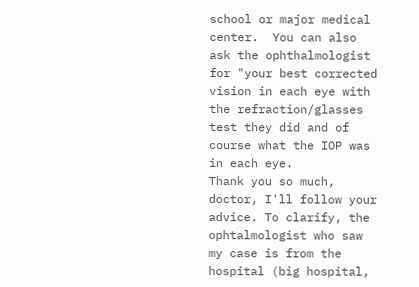school or major medical center.  You can also ask the ophthalmologist for "your best corrected vision in each eye with the refraction/glasses test they did and of course what the IOP was in each eye.
Thank you so much, doctor, I'll follow your advice. To clarify, the ophtalmologist who saw my case is from the hospital (big hospital,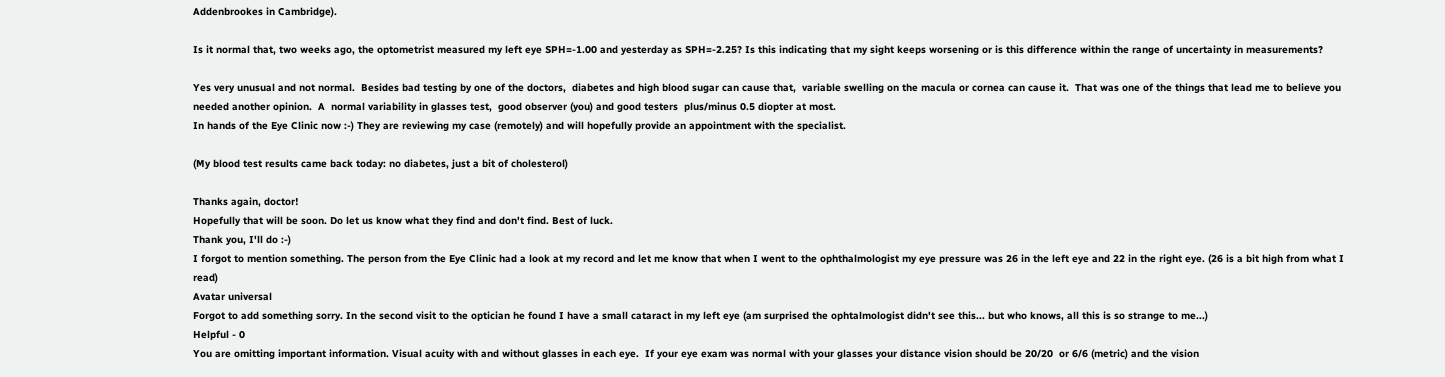Addenbrookes in Cambridge).

Is it normal that, two weeks ago, the optometrist measured my left eye SPH=-1.00 and yesterday as SPH=-2.25? Is this indicating that my sight keeps worsening or is this difference within the range of uncertainty in measurements?

Yes very unusual and not normal.  Besides bad testing by one of the doctors,  diabetes and high blood sugar can cause that,  variable swelling on the macula or cornea can cause it.  That was one of the things that lead me to believe you needed another opinion.  A  normal variability in glasses test,  good observer (you) and good testers  plus/minus 0.5 diopter at most.
In hands of the Eye Clinic now :-) They are reviewing my case (remotely) and will hopefully provide an appointment with the specialist.

(My blood test results came back today: no diabetes, just a bit of cholesterol)

Thanks again, doctor!
Hopefully that will be soon. Do let us know what they find and don't find. Best of luck.
Thank you, I'll do :-)
I forgot to mention something. The person from the Eye Clinic had a look at my record and let me know that when I went to the ophthalmologist my eye pressure was 26 in the left eye and 22 in the right eye. (26 is a bit high from what I read)
Avatar universal
Forgot to add something sorry. In the second visit to the optician he found I have a small cataract in my left eye (am surprised the ophtalmologist didn't see this... but who knows, all this is so strange to me...)
Helpful - 0
You are omitting important information. Visual acuity with and without glasses in each eye.  If your eye exam was normal with your glasses your distance vision should be 20/20  or 6/6 (metric) and the vision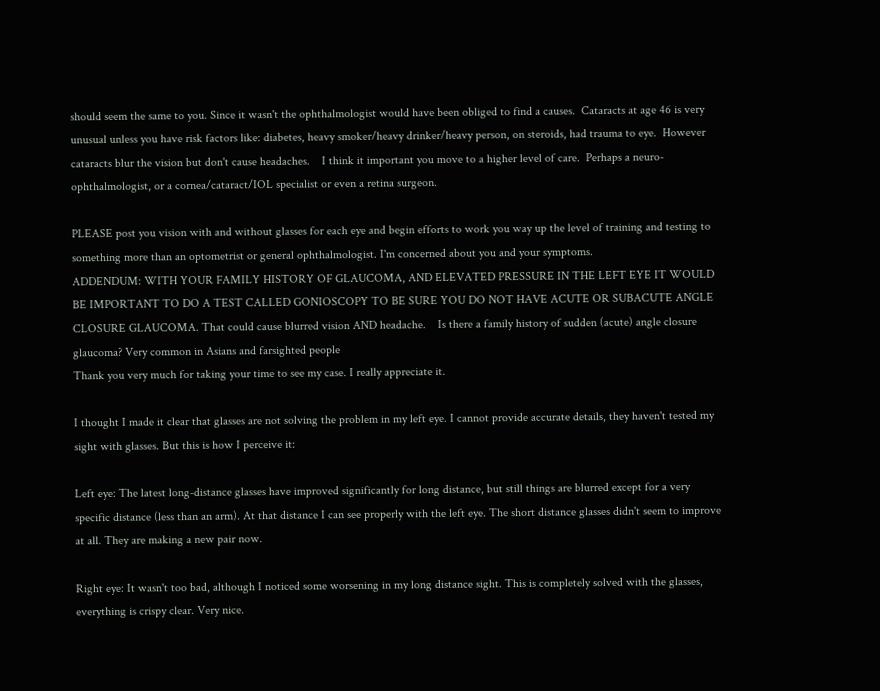should seem the same to you. Since it wasn't the ophthalmologist would have been obliged to find a causes.  Cataracts at age 46 is very unusual unless you have risk factors like: diabetes, heavy smoker/heavy drinker/heavy person, on steroids, had trauma to eye.  However cataracts blur the vision but don't cause headaches.    I think it important you move to a higher level of care.  Perhaps a neuro-ophthalmologist, or a cornea/cataract/IOL specialist or even a retina surgeon.

PLEASE post you vision with and without glasses for each eye and begin efforts to work you way up the level of training and testing to something more than an optometrist or general ophthalmologist. I'm concerned about you and your symptoms.
ADDENDUM: WITH YOUR FAMILY HISTORY OF GLAUCOMA, AND ELEVATED PRESSURE IN THE LEFT EYE IT WOULD BE IMPORTANT TO DO A TEST CALLED GONIOSCOPY TO BE SURE YOU DO NOT HAVE ACUTE OR SUBACUTE ANGLE CLOSURE GLAUCOMA. That could cause blurred vision AND headache.    Is there a family history of sudden (acute) angle closure glaucoma? Very common in Asians and farsighted people
Thank you very much for taking your time to see my case. I really appreciate it.

I thought I made it clear that glasses are not solving the problem in my left eye. I cannot provide accurate details, they haven't tested my sight with glasses. But this is how I perceive it:

Left eye: The latest long-distance glasses have improved significantly for long distance, but still things are blurred except for a very specific distance (less than an arm). At that distance I can see properly with the left eye. The short distance glasses didn't seem to improve at all. They are making a new pair now.

Right eye: It wasn't too bad, although I noticed some worsening in my long distance sight. This is completely solved with the glasses, everything is crispy clear. Very nice.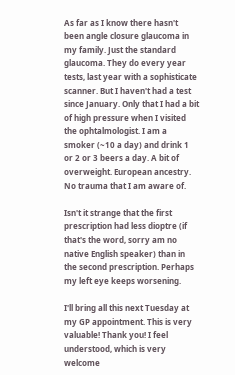As far as I know there hasn't been angle closure glaucoma in my family. Just the standard glaucoma. They do every year tests, last year with a sophisticate scanner. But I haven't had a test since January. Only that I had a bit of high pressure when I visited the ophtalmologist. I am a smoker (~10 a day) and drink 1 or 2 or 3 beers a day. A bit of overweight. European ancestry. No trauma that I am aware of.

Isn't it strange that the first prescription had less dioptre (if that's the word, sorry am no native English speaker) than in the second prescription. Perhaps my left eye keeps worsening.

I'll bring all this next Tuesday at my GP appointment. This is very valuable! Thank you! I feel understood, which is very welcome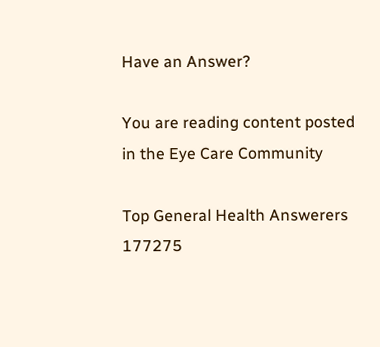Have an Answer?

You are reading content posted in the Eye Care Community

Top General Health Answerers
177275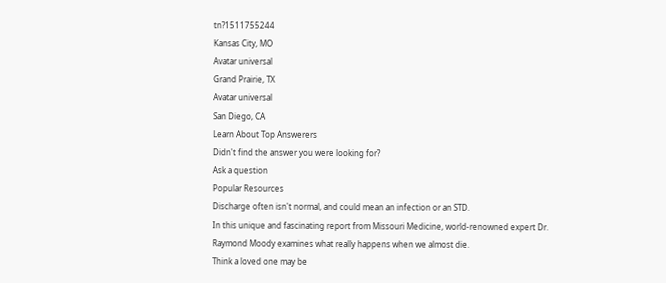tn?1511755244
Kansas City, MO
Avatar universal
Grand Prairie, TX
Avatar universal
San Diego, CA
Learn About Top Answerers
Didn't find the answer you were looking for?
Ask a question
Popular Resources
Discharge often isn't normal, and could mean an infection or an STD.
In this unique and fascinating report from Missouri Medicine, world-renowned expert Dr. Raymond Moody examines what really happens when we almost die.
Think a loved one may be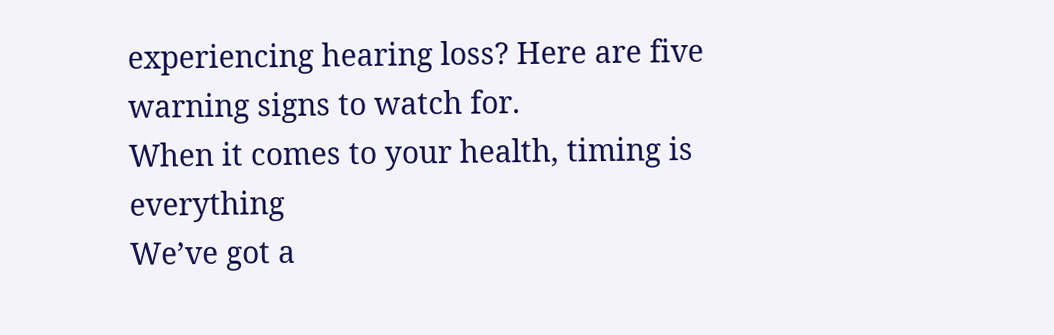experiencing hearing loss? Here are five warning signs to watch for.
When it comes to your health, timing is everything
We’ve got a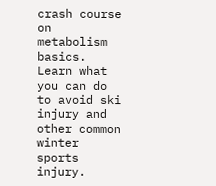crash course on metabolism basics.
Learn what you can do to avoid ski injury and other common winter sports injury.